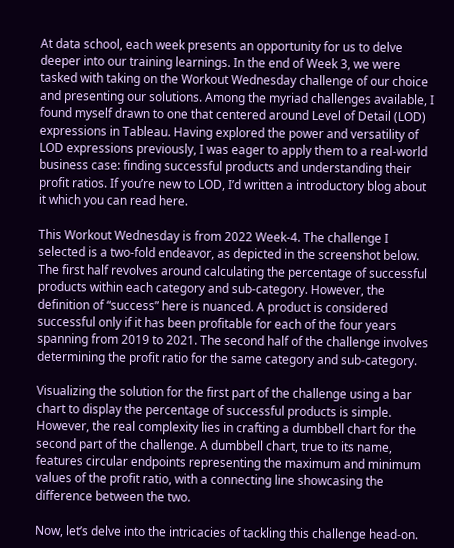At data school, each week presents an opportunity for us to delve deeper into our training learnings. In the end of Week 3, we were tasked with taking on the Workout Wednesday challenge of our choice and presenting our solutions. Among the myriad challenges available, I found myself drawn to one that centered around Level of Detail (LOD) expressions in Tableau. Having explored the power and versatility of LOD expressions previously, I was eager to apply them to a real-world business case: finding successful products and understanding their profit ratios. If you’re new to LOD, I’d written a introductory blog about it which you can read here.

This Workout Wednesday is from 2022 Week-4. The challenge I selected is a two-fold endeavor, as depicted in the screenshot below. The first half revolves around calculating the percentage of successful products within each category and sub-category. However, the definition of “success” here is nuanced. A product is considered successful only if it has been profitable for each of the four years spanning from 2019 to 2021. The second half of the challenge involves determining the profit ratio for the same category and sub-category.

Visualizing the solution for the first part of the challenge using a bar chart to display the percentage of successful products is simple. However, the real complexity lies in crafting a dumbbell chart for the second part of the challenge. A dumbbell chart, true to its name, features circular endpoints representing the maximum and minimum values of the profit ratio, with a connecting line showcasing the difference between the two.

Now, let’s delve into the intricacies of tackling this challenge head-on.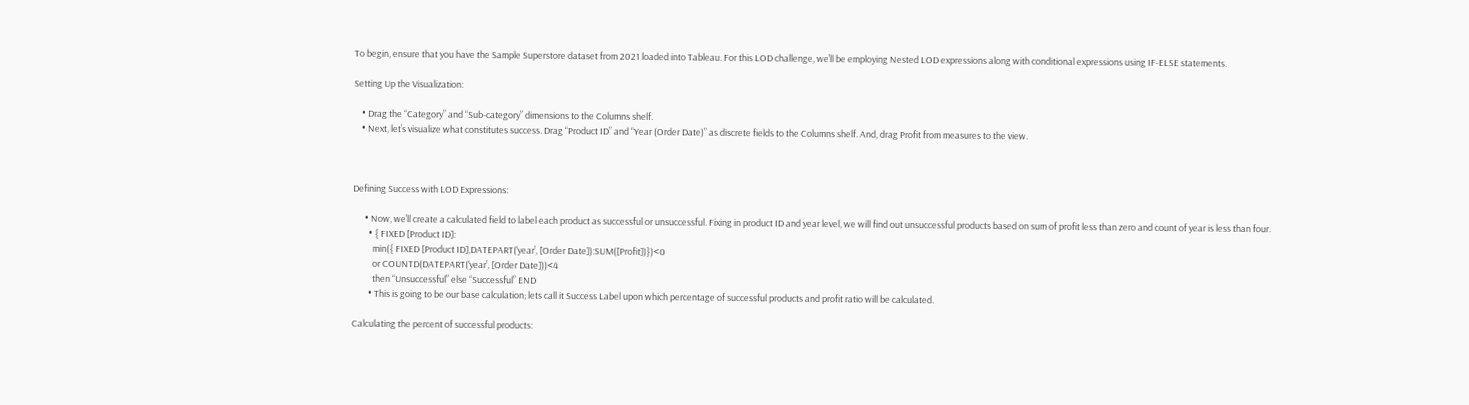To begin, ensure that you have the Sample Superstore dataset from 2021 loaded into Tableau. For this LOD challenge, we’ll be employing Nested LOD expressions along with conditional expressions using IF-ELSE statements.

Setting Up the Visualization:

    • Drag the “Category” and “Sub-category” dimensions to the Columns shelf.
    • Next, let’s visualize what constitutes success. Drag “Product ID” and “Year (Order Date)” as discrete fields to the Columns shelf. And, drag Profit from measures to the view.



Defining Success with LOD Expressions:

      • Now, we’ll create a calculated field to label each product as successful or unsuccessful. Fixing in product ID and year level, we will find out unsuccessful products based on sum of profit less than zero and count of year is less than four.
        • { FIXED [Product ID]:
          min({ FIXED [Product ID],DATEPART(‘year’, [Order Date]):SUM([Profit])})<0
          or COUNTD(DATEPART(‘year’, [Order Date]))<4
          then “Unsuccessful” else “Successful” END
        • This is going to be our base calculation; lets call it Success Label upon which percentage of successful products and profit ratio will be calculated.

Calculating the percent of successful products: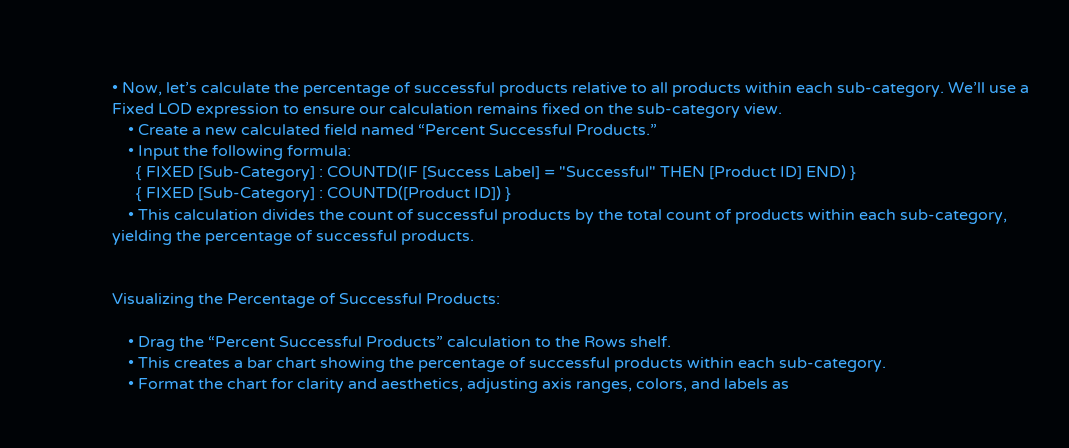• Now, let’s calculate the percentage of successful products relative to all products within each sub-category. We’ll use a Fixed LOD expression to ensure our calculation remains fixed on the sub-category view.
    • Create a new calculated field named “Percent Successful Products.”
    • Input the following formula:
      { FIXED [Sub-Category] : COUNTD(IF [Success Label] = "Successful" THEN [Product ID] END) }
      { FIXED [Sub-Category] : COUNTD([Product ID]) }
    • This calculation divides the count of successful products by the total count of products within each sub-category, yielding the percentage of successful products.


Visualizing the Percentage of Successful Products:

    • Drag the “Percent Successful Products” calculation to the Rows shelf.
    • This creates a bar chart showing the percentage of successful products within each sub-category.
    • Format the chart for clarity and aesthetics, adjusting axis ranges, colors, and labels as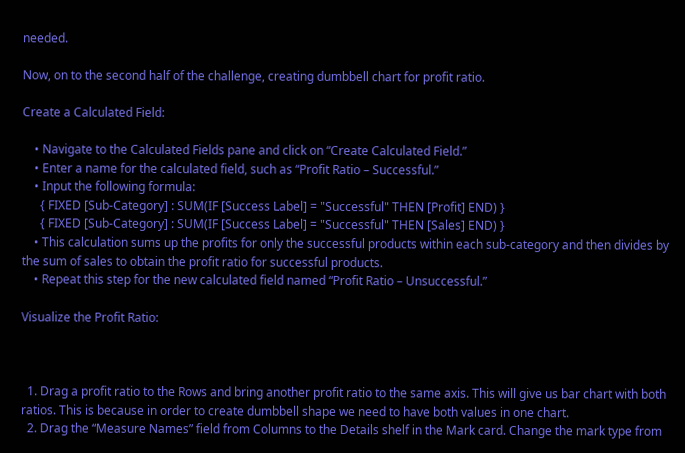needed.

Now, on to the second half of the challenge, creating dumbbell chart for profit ratio.

Create a Calculated Field:

    • Navigate to the Calculated Fields pane and click on “Create Calculated Field.”
    • Enter a name for the calculated field, such as “Profit Ratio – Successful.”
    • Input the following formula:
      { FIXED [Sub-Category] : SUM(IF [Success Label] = "Successful" THEN [Profit] END) }
      { FIXED [Sub-Category] : SUM(IF [Success Label] = "Successful" THEN [Sales] END) }
    • This calculation sums up the profits for only the successful products within each sub-category and then divides by the sum of sales to obtain the profit ratio for successful products.
    • Repeat this step for the new calculated field named “Profit Ratio – Unsuccessful.”

Visualize the Profit Ratio:



  1. Drag a profit ratio to the Rows and bring another profit ratio to the same axis. This will give us bar chart with both ratios. This is because in order to create dumbbell shape we need to have both values in one chart.
  2. Drag the “Measure Names” field from Columns to the Details shelf in the Mark card. Change the mark type from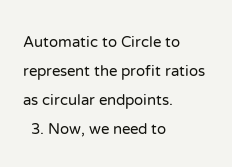Automatic to Circle to represent the profit ratios as circular endpoints.
  3. Now, we need to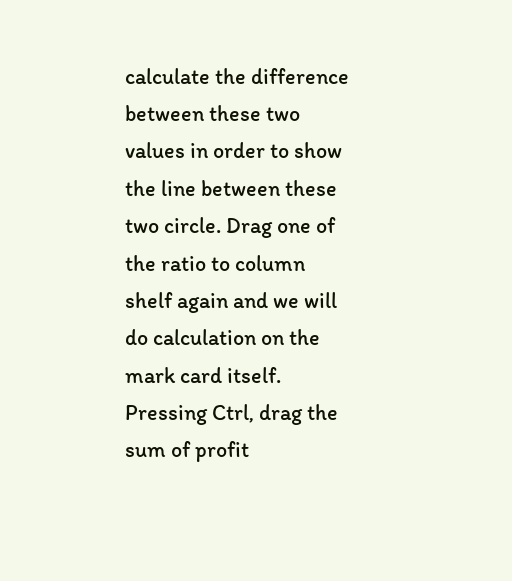calculate the difference between these two values in order to show the line between these two circle. Drag one of the ratio to column shelf again and we will do calculation on the mark card itself. Pressing Ctrl, drag the sum of profit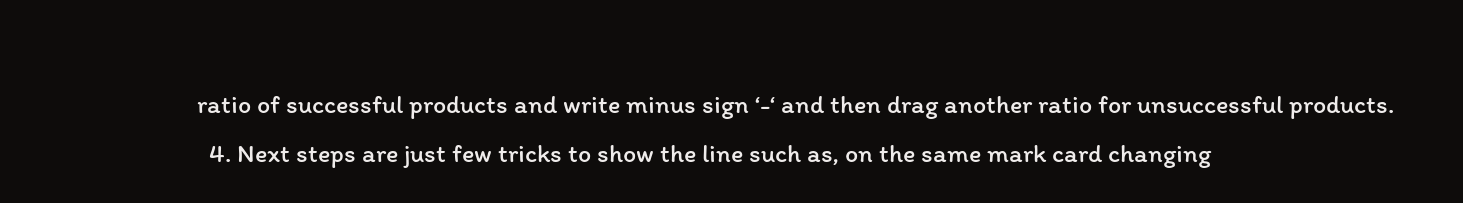ratio of successful products and write minus sign ‘-‘ and then drag another ratio for unsuccessful products.
  4. Next steps are just few tricks to show the line such as, on the same mark card changing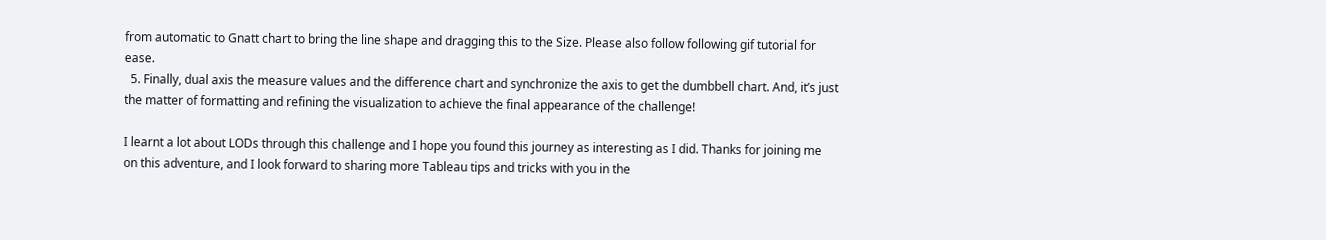from automatic to Gnatt chart to bring the line shape and dragging this to the Size. Please also follow following gif tutorial for ease.
  5. Finally, dual axis the measure values and the difference chart and synchronize the axis to get the dumbbell chart. And, it’s just the matter of formatting and refining the visualization to achieve the final appearance of the challenge!

I learnt a lot about LODs through this challenge and I hope you found this journey as interesting as I did. Thanks for joining me on this adventure, and I look forward to sharing more Tableau tips and tricks with you in the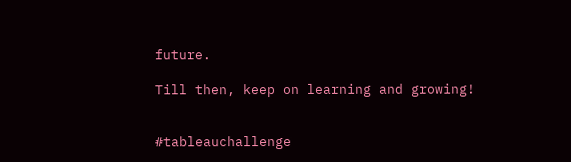future.

Till then, keep on learning and growing!


#tableauchallenge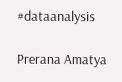#dataanalysis

Prerana Amatya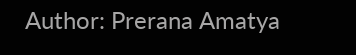Author: Prerana Amatya